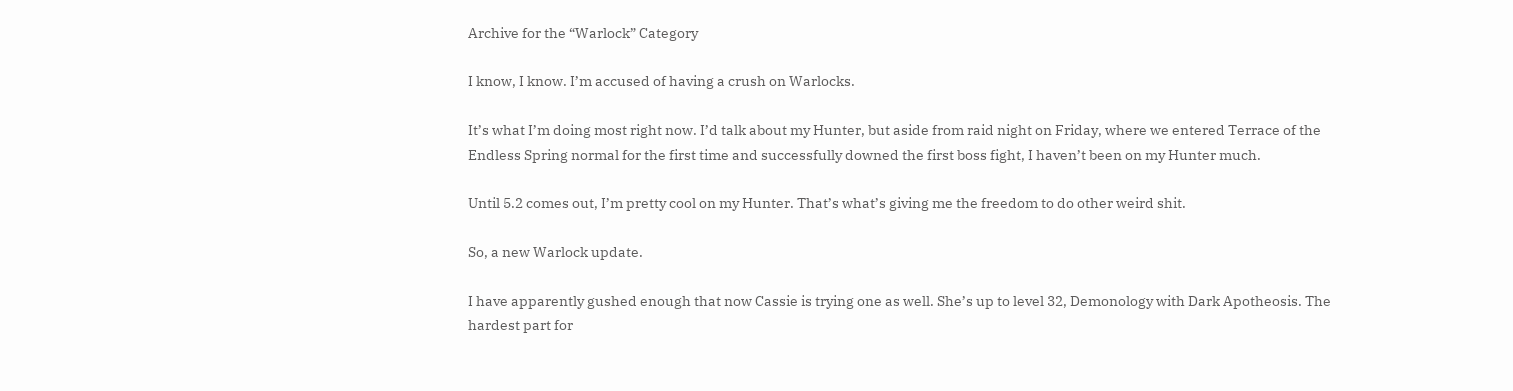Archive for the “Warlock” Category

I know, I know. I’m accused of having a crush on Warlocks.

It’s what I’m doing most right now. I’d talk about my Hunter, but aside from raid night on Friday, where we entered Terrace of the Endless Spring normal for the first time and successfully downed the first boss fight, I haven’t been on my Hunter much.

Until 5.2 comes out, I’m pretty cool on my Hunter. That’s what’s giving me the freedom to do other weird shit.

So, a new Warlock update.

I have apparently gushed enough that now Cassie is trying one as well. She’s up to level 32, Demonology with Dark Apotheosis. The hardest part for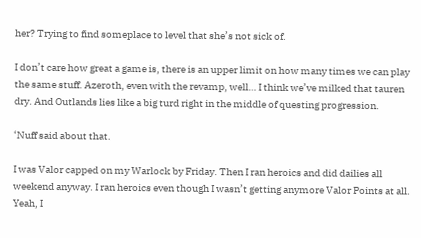her? Trying to find someplace to level that she’s not sick of.

I don’t care how great a game is, there is an upper limit on how many times we can play the same stuff. Azeroth, even with the revamp, well… I think we’ve milked that tauren dry. And Outlands lies like a big turd right in the middle of questing progression.

‘Nuff said about that.

I was Valor capped on my Warlock by Friday. Then I ran heroics and did dailies all weekend anyway. I ran heroics even though I wasn’t getting anymore Valor Points at all. Yeah, I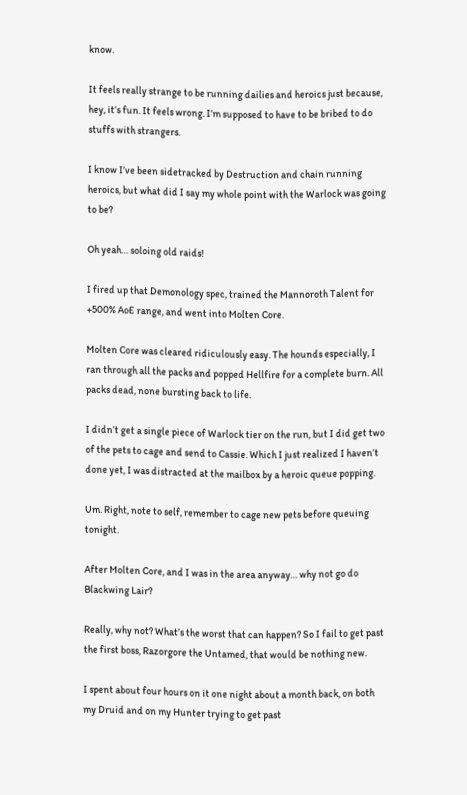know.

It feels really strange to be running dailies and heroics just because, hey, it’s fun. It feels wrong. I’m supposed to have to be bribed to do stuffs with strangers.

I know I’ve been sidetracked by Destruction and chain running heroics, but what did I say my whole point with the Warlock was going to be?

Oh yeah… soloing old raids!

I fired up that Demonology spec, trained the Mannoroth Talent for +500% AoE range, and went into Molten Core.

Molten Core was cleared ridiculously easy. The hounds especially, I ran through all the packs and popped Hellfire for a complete burn. All packs dead, none bursting back to life.

I didn’t get a single piece of Warlock tier on the run, but I did get two of the pets to cage and send to Cassie. Which I just realized I haven’t done yet, I was distracted at the mailbox by a heroic queue popping.

Um. Right, note to self, remember to cage new pets before queuing tonight.

After Molten Core, and I was in the area anyway… why not go do Blackwing Lair?

Really, why not? What’s the worst that can happen? So I fail to get past the first boss, Razorgore the Untamed, that would be nothing new.

I spent about four hours on it one night about a month back, on both my Druid and on my Hunter trying to get past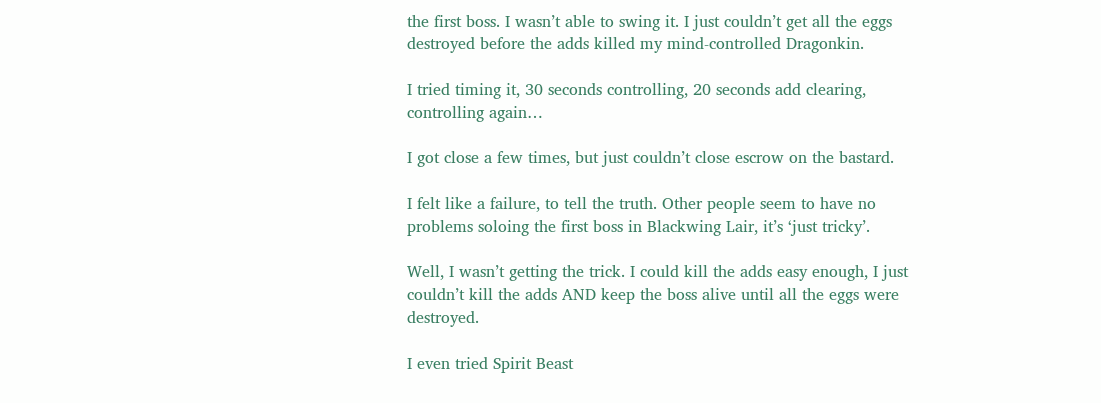the first boss. I wasn’t able to swing it. I just couldn’t get all the eggs destroyed before the adds killed my mind-controlled Dragonkin.

I tried timing it, 30 seconds controlling, 20 seconds add clearing, controlling again…

I got close a few times, but just couldn’t close escrow on the bastard.

I felt like a failure, to tell the truth. Other people seem to have no problems soloing the first boss in Blackwing Lair, it’s ‘just tricky’.

Well, I wasn’t getting the trick. I could kill the adds easy enough, I just couldn’t kill the adds AND keep the boss alive until all the eggs were destroyed.

I even tried Spirit Beast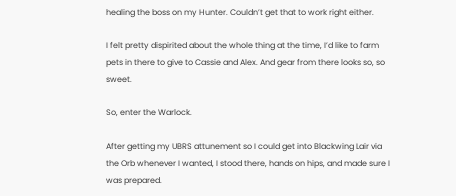healing the boss on my Hunter. Couldn’t get that to work right either.

I felt pretty dispirited about the whole thing at the time, I’d like to farm pets in there to give to Cassie and Alex. And gear from there looks so, so sweet.

So, enter the Warlock.

After getting my UBRS attunement so I could get into Blackwing Lair via the Orb whenever I wanted, I stood there, hands on hips, and made sure I was prepared.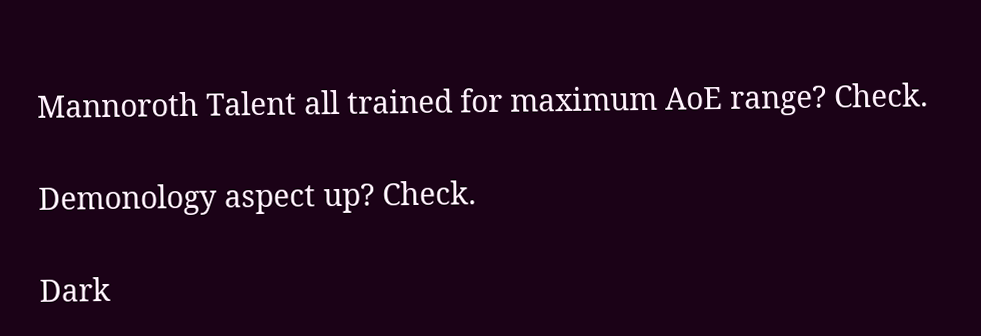Mannoroth Talent all trained for maximum AoE range? Check.

Demonology aspect up? Check.

Dark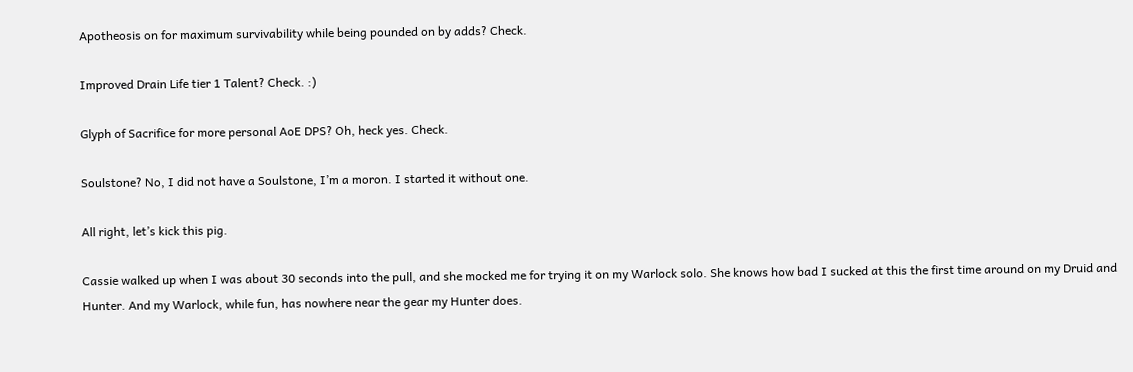Apotheosis on for maximum survivability while being pounded on by adds? Check.

Improved Drain Life tier 1 Talent? Check. :)

Glyph of Sacrifice for more personal AoE DPS? Oh, heck yes. Check.

Soulstone? No, I did not have a Soulstone, I’m a moron. I started it without one.

All right, let’s kick this pig.

Cassie walked up when I was about 30 seconds into the pull, and she mocked me for trying it on my Warlock solo. She knows how bad I sucked at this the first time around on my Druid and Hunter. And my Warlock, while fun, has nowhere near the gear my Hunter does.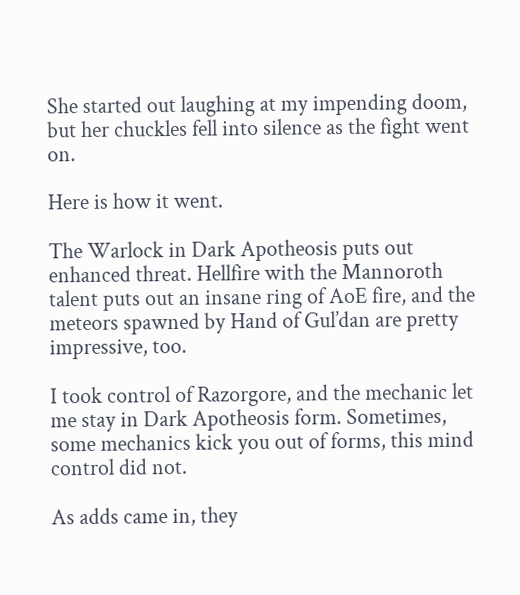She started out laughing at my impending doom, but her chuckles fell into silence as the fight went on.

Here is how it went.

The Warlock in Dark Apotheosis puts out enhanced threat. Hellfire with the Mannoroth talent puts out an insane ring of AoE fire, and the meteors spawned by Hand of Gul’dan are pretty impressive, too.

I took control of Razorgore, and the mechanic let me stay in Dark Apotheosis form. Sometimes, some mechanics kick you out of forms, this mind control did not.

As adds came in, they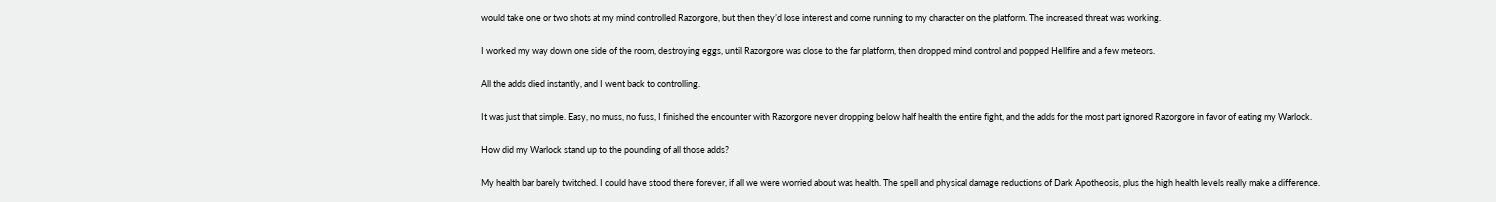would take one or two shots at my mind controlled Razorgore, but then they’d lose interest and come running to my character on the platform. The increased threat was working.

I worked my way down one side of the room, destroying eggs, until Razorgore was close to the far platform, then dropped mind control and popped Hellfire and a few meteors.

All the adds died instantly, and I went back to controlling.

It was just that simple. Easy, no muss, no fuss, I finished the encounter with Razorgore never dropping below half health the entire fight, and the adds for the most part ignored Razorgore in favor of eating my Warlock.

How did my Warlock stand up to the pounding of all those adds?

My health bar barely twitched. I could have stood there forever, if all we were worried about was health. The spell and physical damage reductions of Dark Apotheosis, plus the high health levels really make a difference.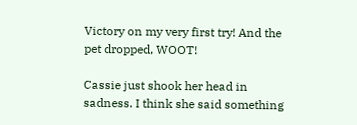Victory on my very first try! And the pet dropped, WOOT!

Cassie just shook her head in sadness. I think she said something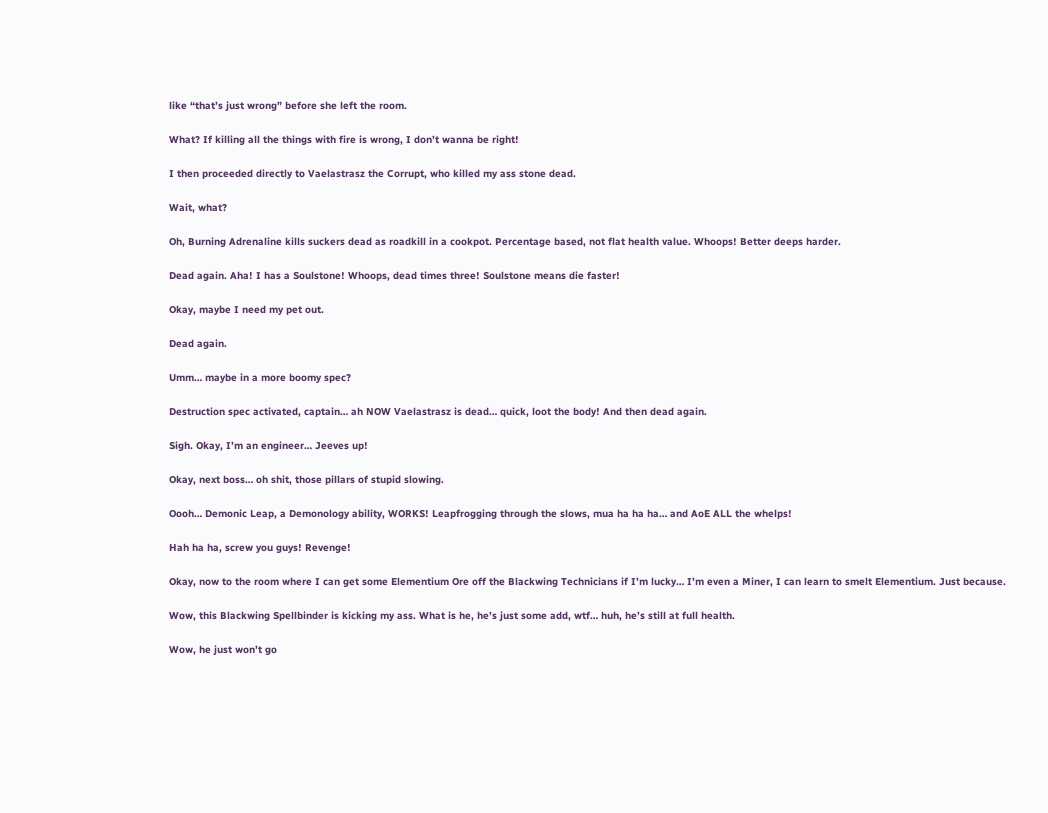like “that’s just wrong” before she left the room.

What? If killing all the things with fire is wrong, I don’t wanna be right!

I then proceeded directly to Vaelastrasz the Corrupt, who killed my ass stone dead.

Wait, what?

Oh, Burning Adrenaline kills suckers dead as roadkill in a cookpot. Percentage based, not flat health value. Whoops! Better deeps harder.

Dead again. Aha! I has a Soulstone! Whoops, dead times three! Soulstone means die faster!

Okay, maybe I need my pet out.

Dead again.

Umm… maybe in a more boomy spec?

Destruction spec activated, captain… ah NOW Vaelastrasz is dead… quick, loot the body! And then dead again.

Sigh. Okay, I’m an engineer… Jeeves up!

Okay, next boss… oh shit, those pillars of stupid slowing.

Oooh… Demonic Leap, a Demonology ability, WORKS! Leapfrogging through the slows, mua ha ha ha… and AoE ALL the whelps!

Hah ha ha, screw you guys! Revenge!

Okay, now to the room where I can get some Elementium Ore off the Blackwing Technicians if I’m lucky… I’m even a Miner, I can learn to smelt Elementium. Just because.

Wow, this Blackwing Spellbinder is kicking my ass. What is he, he’s just some add, wtf… huh, he’s still at full health.

Wow, he just won’t go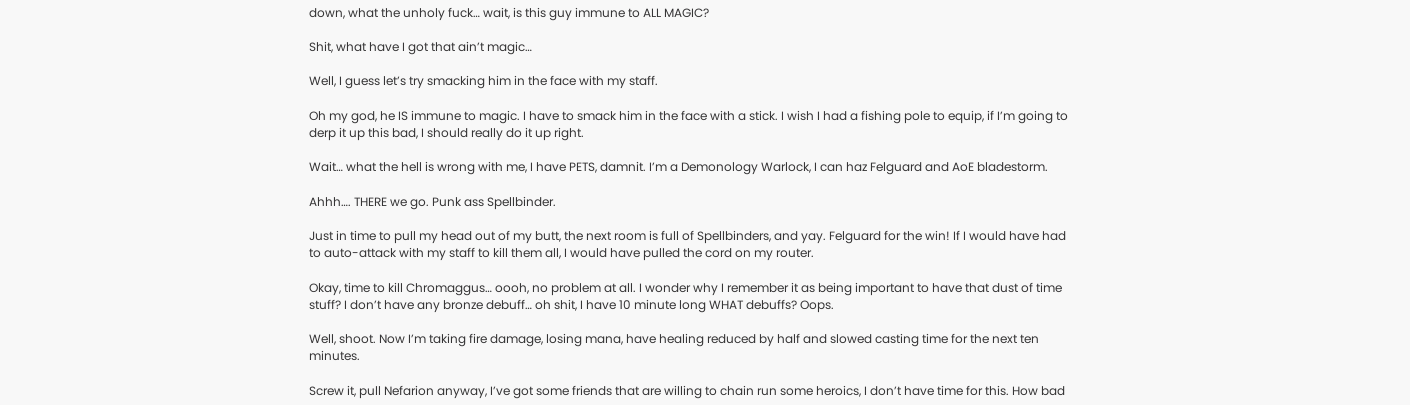down, what the unholy fuck… wait, is this guy immune to ALL MAGIC?

Shit, what have I got that ain’t magic…

Well, I guess let’s try smacking him in the face with my staff.

Oh my god, he IS immune to magic. I have to smack him in the face with a stick. I wish I had a fishing pole to equip, if I’m going to derp it up this bad, I should really do it up right.

Wait… what the hell is wrong with me, I have PETS, damnit. I’m a Demonology Warlock, I can haz Felguard and AoE bladestorm.

Ahhh…. THERE we go. Punk ass Spellbinder.

Just in time to pull my head out of my butt, the next room is full of Spellbinders, and yay. Felguard for the win! If I would have had to auto-attack with my staff to kill them all, I would have pulled the cord on my router.

Okay, time to kill Chromaggus… oooh, no problem at all. I wonder why I remember it as being important to have that dust of time stuff? I don’t have any bronze debuff… oh shit, I have 10 minute long WHAT debuffs? Oops.

Well, shoot. Now I’m taking fire damage, losing mana, have healing reduced by half and slowed casting time for the next ten minutes.

Screw it, pull Nefarion anyway, I’ve got some friends that are willing to chain run some heroics, I don’t have time for this. How bad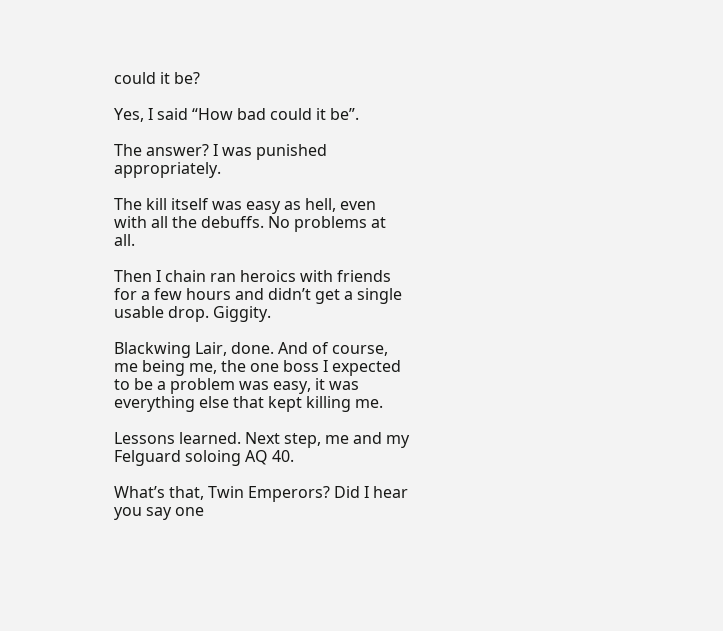could it be?

Yes, I said “How bad could it be”.

The answer? I was punished appropriately.

The kill itself was easy as hell, even with all the debuffs. No problems at all.

Then I chain ran heroics with friends for a few hours and didn’t get a single usable drop. Giggity.

Blackwing Lair, done. And of course, me being me, the one boss I expected to be a problem was easy, it was everything else that kept killing me.

Lessons learned. Next step, me and my Felguard soloing AQ 40.

What’s that, Twin Emperors? Did I hear you say one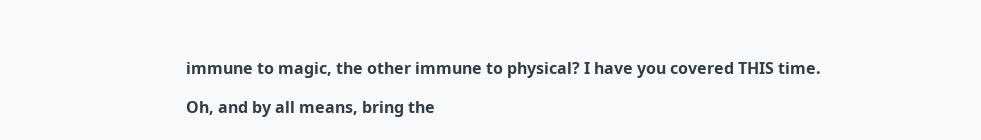immune to magic, the other immune to physical? I have you covered THIS time.

Oh, and by all means, bring the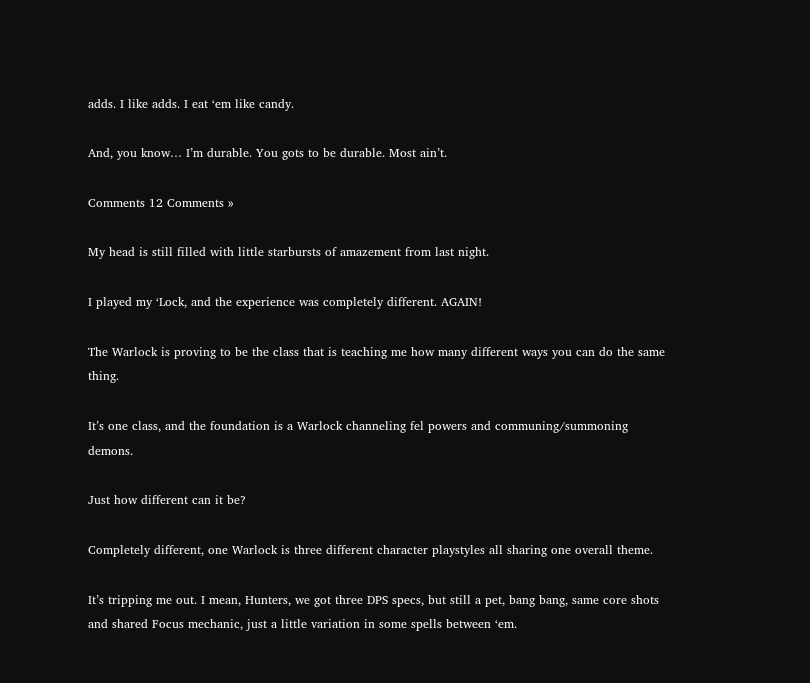adds. I like adds. I eat ‘em like candy.

And, you know… I’m durable. You gots to be durable. Most ain’t.

Comments 12 Comments »

My head is still filled with little starbursts of amazement from last night.

I played my ‘Lock, and the experience was completely different. AGAIN!

The Warlock is proving to be the class that is teaching me how many different ways you can do the same thing.

It’s one class, and the foundation is a Warlock channeling fel powers and communing/summoning demons.

Just how different can it be?

Completely different, one Warlock is three different character playstyles all sharing one overall theme.

It’s tripping me out. I mean, Hunters, we got three DPS specs, but still a pet, bang bang, same core shots and shared Focus mechanic, just a little variation in some spells between ‘em.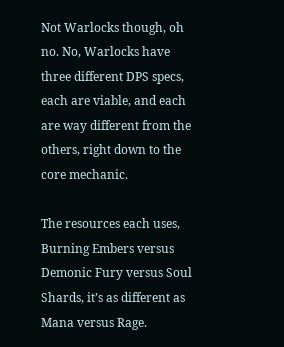Not Warlocks though, oh no. No, Warlocks have three different DPS specs, each are viable, and each are way different from the others, right down to the core mechanic.

The resources each uses, Burning Embers versus Demonic Fury versus Soul Shards, it’s as different as Mana versus Rage.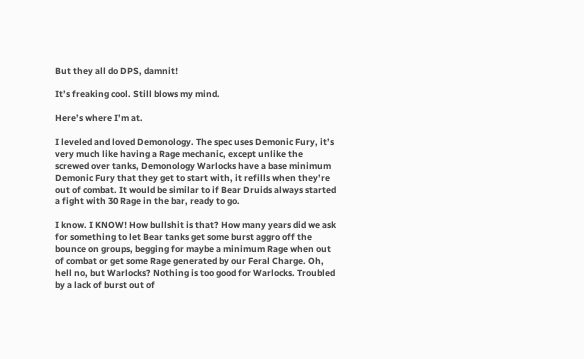But they all do DPS, damnit!

It’s freaking cool. Still blows my mind.

Here’s where I’m at.

I leveled and loved Demonology. The spec uses Demonic Fury, it’s very much like having a Rage mechanic, except unlike the screwed over tanks, Demonology Warlocks have a base minimum Demonic Fury that they get to start with, it refills when they’re out of combat. It would be similar to if Bear Druids always started a fight with 30 Rage in the bar, ready to go.

I know. I KNOW! How bullshit is that? How many years did we ask for something to let Bear tanks get some burst aggro off the bounce on groups, begging for maybe a minimum Rage when out of combat or get some Rage generated by our Feral Charge. Oh, hell no, but Warlocks? Nothing is too good for Warlocks. Troubled by a lack of burst out of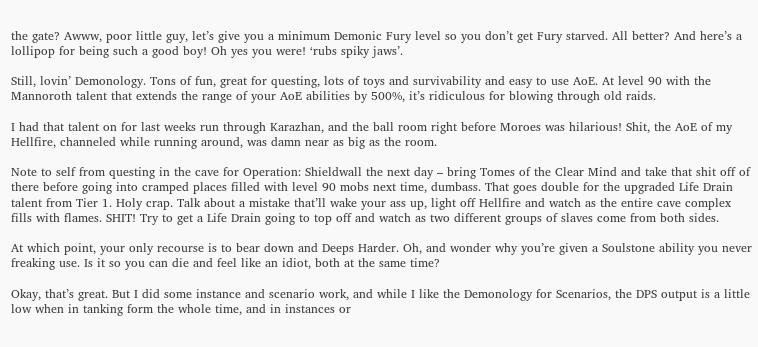the gate? Awww, poor little guy, let’s give you a minimum Demonic Fury level so you don’t get Fury starved. All better? And here’s a lollipop for being such a good boy! Oh yes you were! ‘rubs spiky jaws’.

Still, lovin’ Demonology. Tons of fun, great for questing, lots of toys and survivability and easy to use AoE. At level 90 with the Mannoroth talent that extends the range of your AoE abilities by 500%, it’s ridiculous for blowing through old raids.

I had that talent on for last weeks run through Karazhan, and the ball room right before Moroes was hilarious! Shit, the AoE of my Hellfire, channeled while running around, was damn near as big as the room.

Note to self from questing in the cave for Operation: Shieldwall the next day – bring Tomes of the Clear Mind and take that shit off of there before going into cramped places filled with level 90 mobs next time, dumbass. That goes double for the upgraded Life Drain talent from Tier 1. Holy crap. Talk about a mistake that’ll wake your ass up, light off Hellfire and watch as the entire cave complex fills with flames. SHIT! Try to get a Life Drain going to top off and watch as two different groups of slaves come from both sides.

At which point, your only recourse is to bear down and Deeps Harder. Oh, and wonder why you’re given a Soulstone ability you never freaking use. Is it so you can die and feel like an idiot, both at the same time?

Okay, that’s great. But I did some instance and scenario work, and while I like the Demonology for Scenarios, the DPS output is a little low when in tanking form the whole time, and in instances or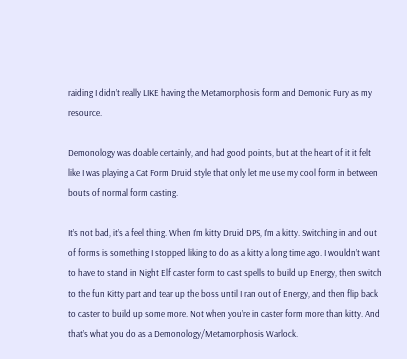raiding I didn’t really LIKE having the Metamorphosis form and Demonic Fury as my resource.

Demonology was doable certainly, and had good points, but at the heart of it it felt like I was playing a Cat Form Druid style that only let me use my cool form in between bouts of normal form casting.

It’s not bad, it’s a feel thing. When I’m kitty Druid DPS, I’m a kitty. Switching in and out of forms is something I stopped liking to do as a kitty a long time ago. I wouldn’t want to have to stand in Night Elf caster form to cast spells to build up Energy, then switch to the fun Kitty part and tear up the boss until I ran out of Energy, and then flip back to caster to build up some more. Not when you’re in caster form more than kitty. And that’s what you do as a Demonology/Metamorphosis Warlock.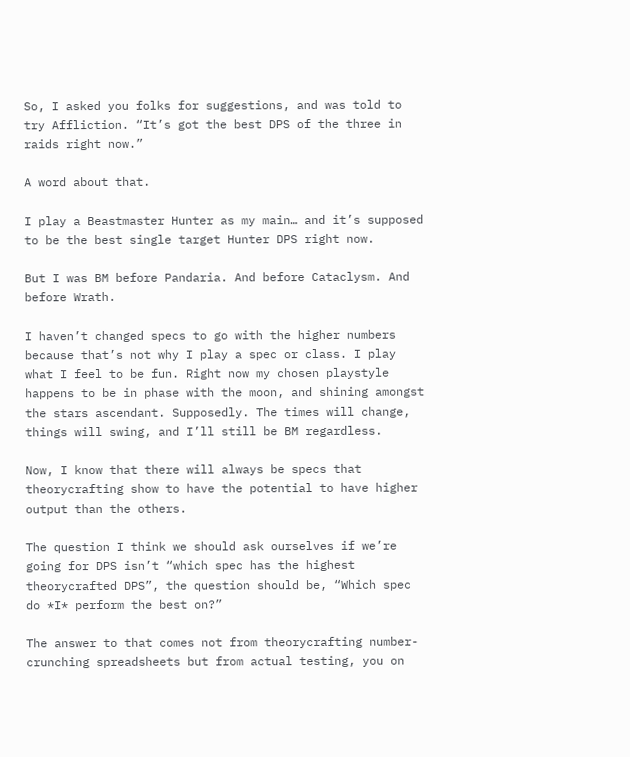So, I asked you folks for suggestions, and was told to try Affliction. “It’s got the best DPS of the three in raids right now.”

A word about that.

I play a Beastmaster Hunter as my main… and it’s supposed to be the best single target Hunter DPS right now.

But I was BM before Pandaria. And before Cataclysm. And before Wrath.

I haven’t changed specs to go with the higher numbers because that’s not why I play a spec or class. I play what I feel to be fun. Right now my chosen playstyle happens to be in phase with the moon, and shining amongst the stars ascendant. Supposedly. The times will change, things will swing, and I’ll still be BM regardless.

Now, I know that there will always be specs that theorycrafting show to have the potential to have higher output than the others.

The question I think we should ask ourselves if we’re going for DPS isn’t “which spec has the highest theorycrafted DPS”, the question should be, “Which spec do *I* perform the best on?”

The answer to that comes not from theorycrafting number-crunching spreadsheets but from actual testing, you on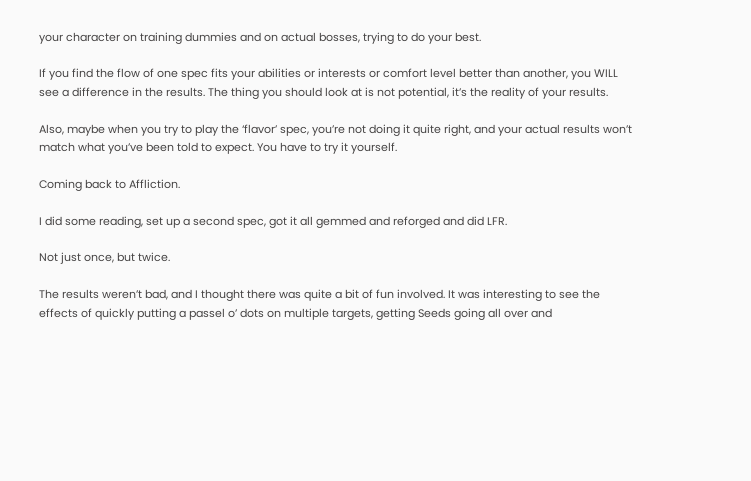your character on training dummies and on actual bosses, trying to do your best.

If you find the flow of one spec fits your abilities or interests or comfort level better than another, you WILL see a difference in the results. The thing you should look at is not potential, it’s the reality of your results.

Also, maybe when you try to play the ‘flavor’ spec, you’re not doing it quite right, and your actual results won’t match what you’ve been told to expect. You have to try it yourself.

Coming back to Affliction.

I did some reading, set up a second spec, got it all gemmed and reforged and did LFR.

Not just once, but twice.

The results weren’t bad, and I thought there was quite a bit of fun involved. It was interesting to see the effects of quickly putting a passel o’ dots on multiple targets, getting Seeds going all over and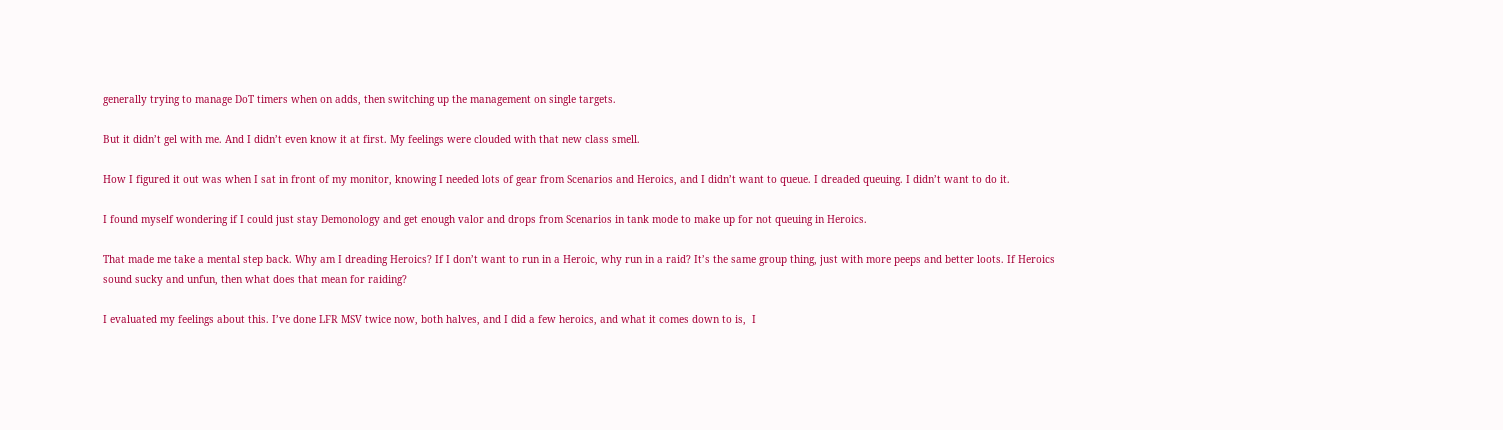generally trying to manage DoT timers when on adds, then switching up the management on single targets.

But it didn’t gel with me. And I didn’t even know it at first. My feelings were clouded with that new class smell.

How I figured it out was when I sat in front of my monitor, knowing I needed lots of gear from Scenarios and Heroics, and I didn’t want to queue. I dreaded queuing. I didn’t want to do it.

I found myself wondering if I could just stay Demonology and get enough valor and drops from Scenarios in tank mode to make up for not queuing in Heroics.

That made me take a mental step back. Why am I dreading Heroics? If I don’t want to run in a Heroic, why run in a raid? It’s the same group thing, just with more peeps and better loots. If Heroics sound sucky and unfun, then what does that mean for raiding?

I evaluated my feelings about this. I’ve done LFR MSV twice now, both halves, and I did a few heroics, and what it comes down to is,  I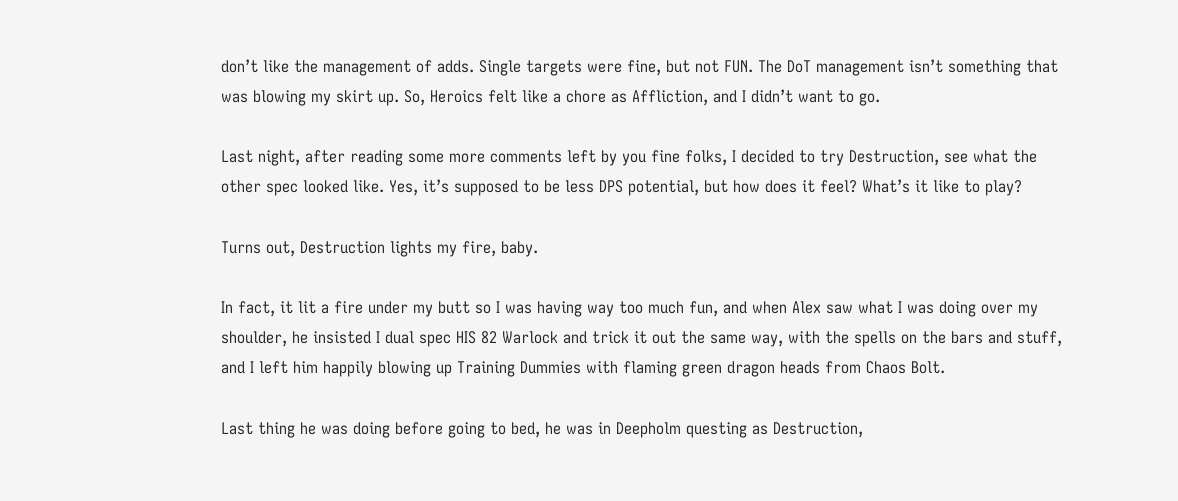don’t like the management of adds. Single targets were fine, but not FUN. The DoT management isn’t something that was blowing my skirt up. So, Heroics felt like a chore as Affliction, and I didn’t want to go.

Last night, after reading some more comments left by you fine folks, I decided to try Destruction, see what the other spec looked like. Yes, it’s supposed to be less DPS potential, but how does it feel? What’s it like to play?

Turns out, Destruction lights my fire, baby.

In fact, it lit a fire under my butt so I was having way too much fun, and when Alex saw what I was doing over my shoulder, he insisted I dual spec HIS 82 Warlock and trick it out the same way, with the spells on the bars and stuff, and I left him happily blowing up Training Dummies with flaming green dragon heads from Chaos Bolt.

Last thing he was doing before going to bed, he was in Deepholm questing as Destruction,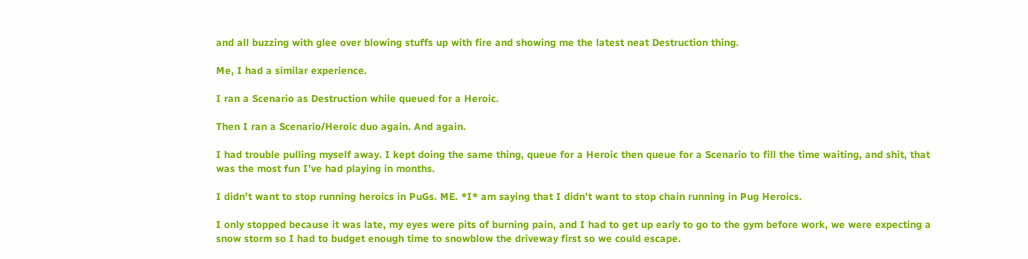and all buzzing with glee over blowing stuffs up with fire and showing me the latest neat Destruction thing.

Me, I had a similar experience.

I ran a Scenario as Destruction while queued for a Heroic.

Then I ran a Scenario/Heroic duo again. And again.

I had trouble pulling myself away. I kept doing the same thing, queue for a Heroic then queue for a Scenario to fill the time waiting, and shit, that was the most fun I’ve had playing in months.

I didn’t want to stop running heroics in PuGs. ME. *I* am saying that I didn’t want to stop chain running in Pug Heroics.

I only stopped because it was late, my eyes were pits of burning pain, and I had to get up early to go to the gym before work, we were expecting a snow storm so I had to budget enough time to snowblow the driveway first so we could escape.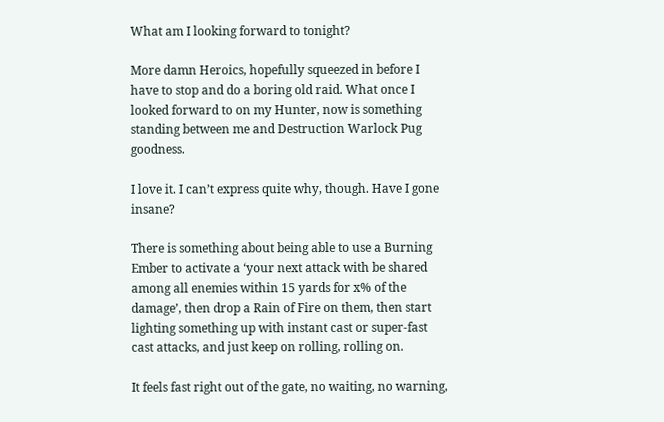What am I looking forward to tonight?

More damn Heroics, hopefully squeezed in before I have to stop and do a boring old raid. What once I looked forward to on my Hunter, now is something standing between me and Destruction Warlock Pug goodness.

I love it. I can’t express quite why, though. Have I gone insane?

There is something about being able to use a Burning Ember to activate a ‘your next attack with be shared among all enemies within 15 yards for x% of the damage’, then drop a Rain of Fire on them, then start lighting something up with instant cast or super-fast cast attacks, and just keep on rolling, rolling on.

It feels fast right out of the gate, no waiting, no warning,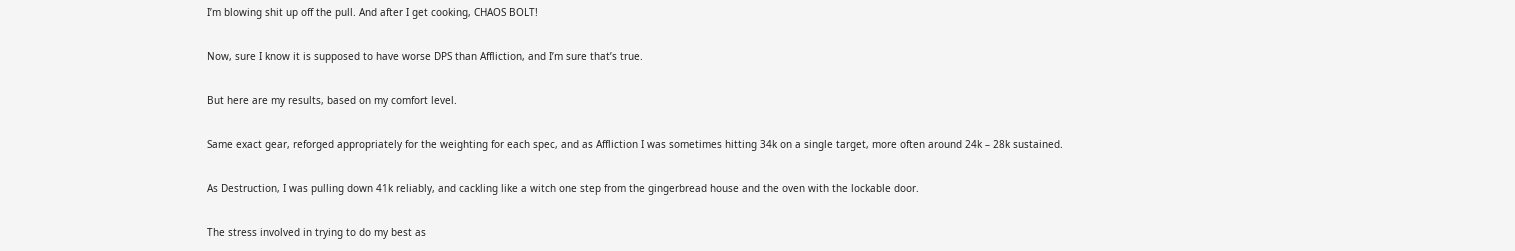I’m blowing shit up off the pull. And after I get cooking, CHAOS BOLT!

Now, sure I know it is supposed to have worse DPS than Affliction, and I’m sure that’s true.

But here are my results, based on my comfort level.

Same exact gear, reforged appropriately for the weighting for each spec, and as Affliction I was sometimes hitting 34k on a single target, more often around 24k – 28k sustained.

As Destruction, I was pulling down 41k reliably, and cackling like a witch one step from the gingerbread house and the oven with the lockable door.

The stress involved in trying to do my best as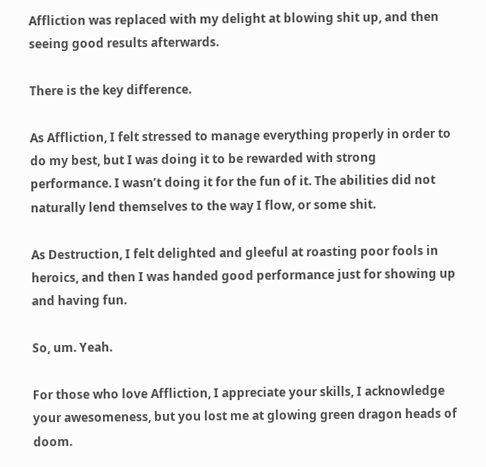Affliction was replaced with my delight at blowing shit up, and then seeing good results afterwards.

There is the key difference.

As Affliction, I felt stressed to manage everything properly in order to do my best, but I was doing it to be rewarded with strong performance. I wasn’t doing it for the fun of it. The abilities did not naturally lend themselves to the way I flow, or some shit.

As Destruction, I felt delighted and gleeful at roasting poor fools in heroics, and then I was handed good performance just for showing up and having fun.

So, um. Yeah.

For those who love Affliction, I appreciate your skills, I acknowledge your awesomeness, but you lost me at glowing green dragon heads of doom.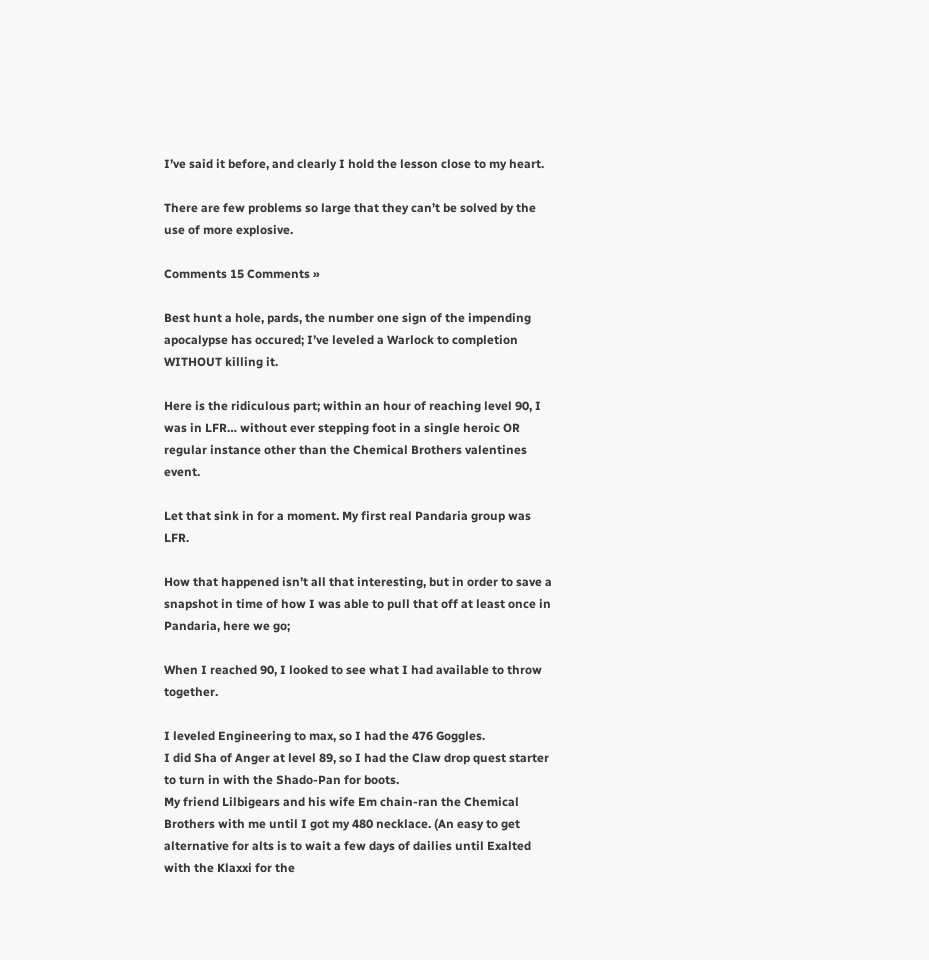I’ve said it before, and clearly I hold the lesson close to my heart.

There are few problems so large that they can’t be solved by the use of more explosive.

Comments 15 Comments »

Best hunt a hole, pards, the number one sign of the impending apocalypse has occured; I’ve leveled a Warlock to completion WITHOUT killing it.

Here is the ridiculous part; within an hour of reaching level 90, I was in LFR… without ever stepping foot in a single heroic OR regular instance other than the Chemical Brothers valentines event.

Let that sink in for a moment. My first real Pandaria group was LFR.

How that happened isn’t all that interesting, but in order to save a snapshot in time of how I was able to pull that off at least once in Pandaria, here we go;

When I reached 90, I looked to see what I had available to throw together.

I leveled Engineering to max, so I had the 476 Goggles.
I did Sha of Anger at level 89, so I had the Claw drop quest starter to turn in with the Shado-Pan for boots.
My friend Lilbigears and his wife Em chain-ran the Chemical Brothers with me until I got my 480 necklace. (An easy to get alternative for alts is to wait a few days of dailies until Exalted with the Klaxxi for the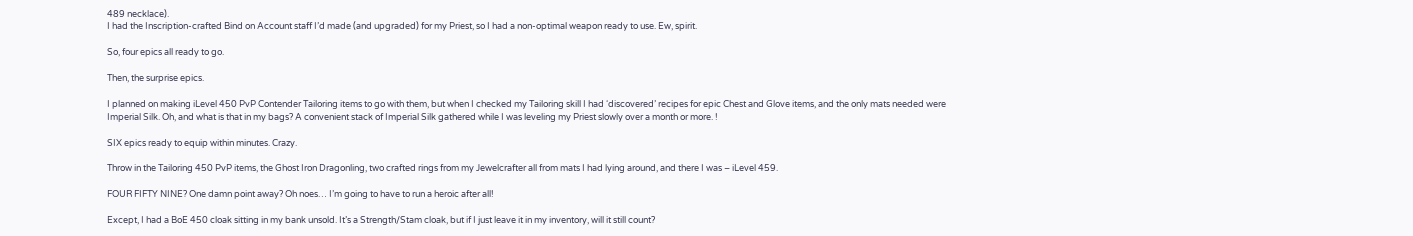489 necklace).
I had the Inscription-crafted Bind on Account staff I’d made (and upgraded) for my Priest, so I had a non-optimal weapon ready to use. Ew, spirit.

So, four epics all ready to go.

Then, the surprise epics.

I planned on making iLevel 450 PvP Contender Tailoring items to go with them, but when I checked my Tailoring skill I had ‘discovered’ recipes for epic Chest and Glove items, and the only mats needed were Imperial Silk. Oh, and what is that in my bags? A convenient stack of Imperial Silk gathered while I was leveling my Priest slowly over a month or more. !

SIX epics ready to equip within minutes. Crazy.

Throw in the Tailoring 450 PvP items, the Ghost Iron Dragonling, two crafted rings from my Jewelcrafter all from mats I had lying around, and there I was – iLevel 459.

FOUR FIFTY NINE? One damn point away? Oh noes… I’m going to have to run a heroic after all!

Except, I had a BoE 450 cloak sitting in my bank unsold. It’s a Strength/Stam cloak, but if I just leave it in my inventory, will it still count?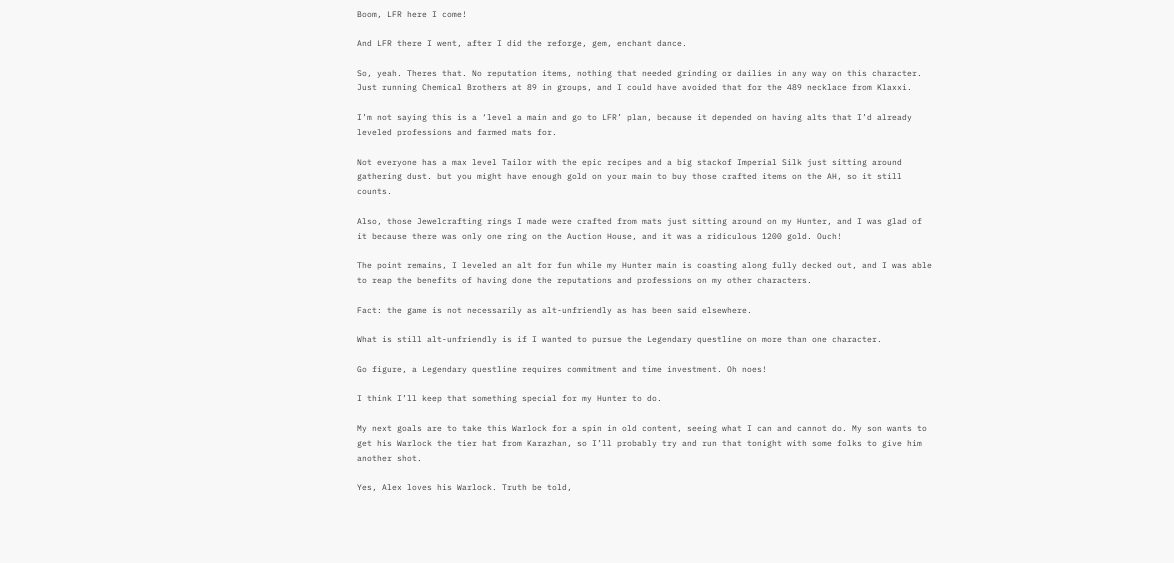Boom, LFR here I come!

And LFR there I went, after I did the reforge, gem, enchant dance.

So, yeah. Theres that. No reputation items, nothing that needed grinding or dailies in any way on this character. Just running Chemical Brothers at 89 in groups, and I could have avoided that for the 489 necklace from Klaxxi.

I’m not saying this is a ‘level a main and go to LFR’ plan, because it depended on having alts that I’d already leveled professions and farmed mats for.

Not everyone has a max level Tailor with the epic recipes and a big stackof Imperial Silk just sitting around gathering dust. but you might have enough gold on your main to buy those crafted items on the AH, so it still counts.

Also, those Jewelcrafting rings I made were crafted from mats just sitting around on my Hunter, and I was glad of it because there was only one ring on the Auction House, and it was a ridiculous 1200 gold. Ouch!

The point remains, I leveled an alt for fun while my Hunter main is coasting along fully decked out, and I was able to reap the benefits of having done the reputations and professions on my other characters.

Fact: the game is not necessarily as alt-unfriendly as has been said elsewhere.

What is still alt-unfriendly is if I wanted to pursue the Legendary questline on more than one character.

Go figure, a Legendary questline requires commitment and time investment. Oh noes!

I think I’ll keep that something special for my Hunter to do.

My next goals are to take this Warlock for a spin in old content, seeing what I can and cannot do. My son wants to get his Warlock the tier hat from Karazhan, so I’ll probably try and run that tonight with some folks to give him another shot.

Yes, Alex loves his Warlock. Truth be told,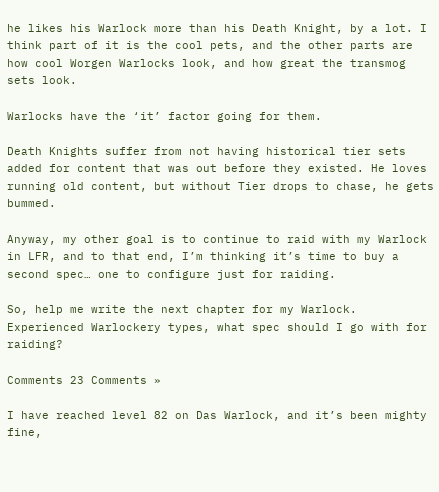he likes his Warlock more than his Death Knight, by a lot. I think part of it is the cool pets, and the other parts are how cool Worgen Warlocks look, and how great the transmog sets look.

Warlocks have the ‘it’ factor going for them.

Death Knights suffer from not having historical tier sets added for content that was out before they existed. He loves running old content, but without Tier drops to chase, he gets bummed.

Anyway, my other goal is to continue to raid with my Warlock in LFR, and to that end, I’m thinking it’s time to buy a second spec… one to configure just for raiding.

So, help me write the next chapter for my Warlock. Experienced Warlockery types, what spec should I go with for raiding?

Comments 23 Comments »

I have reached level 82 on Das Warlock, and it’s been mighty fine,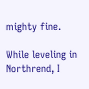mighty fine.

While leveling in Northrend, I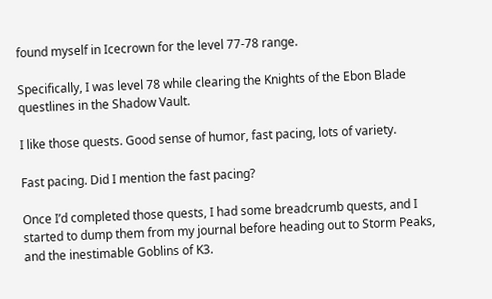found myself in Icecrown for the level 77-78 range.

Specifically, I was level 78 while clearing the Knights of the Ebon Blade questlines in the Shadow Vault.

I like those quests. Good sense of humor, fast pacing, lots of variety.

Fast pacing. Did I mention the fast pacing?

Once I’d completed those quests, I had some breadcrumb quests, and I started to dump them from my journal before heading out to Storm Peaks, and the inestimable Goblins of K3.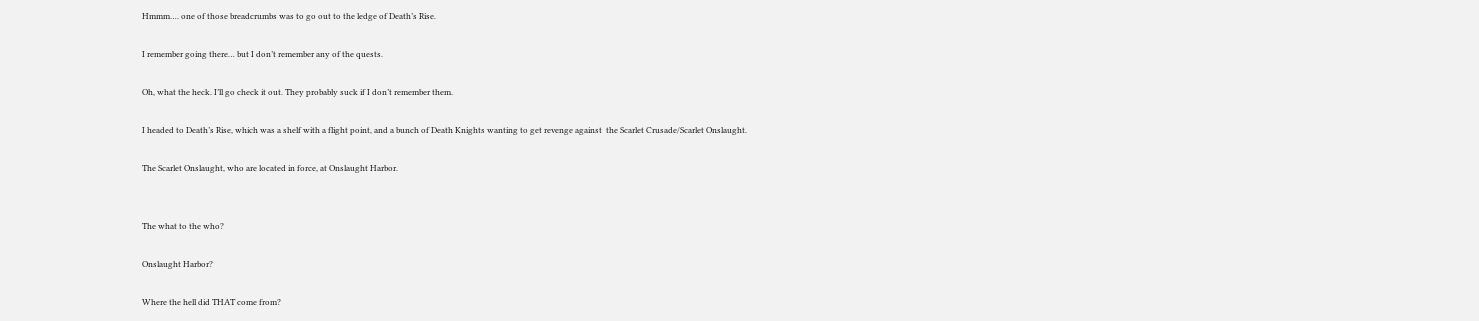Hmmm…. one of those breadcrumbs was to go out to the ledge of Death’s Rise.

I remember going there… but I don’t remember any of the quests.

Oh, what the heck. I’ll go check it out. They probably suck if I don’t remember them.

I headed to Death’s Rise, which was a shelf with a flight point, and a bunch of Death Knights wanting to get revenge against  the Scarlet Crusade/Scarlet Onslaught.

The Scarlet Onslaught, who are located in force, at Onslaught Harbor.


The what to the who?

Onslaught Harbor?

Where the hell did THAT come from?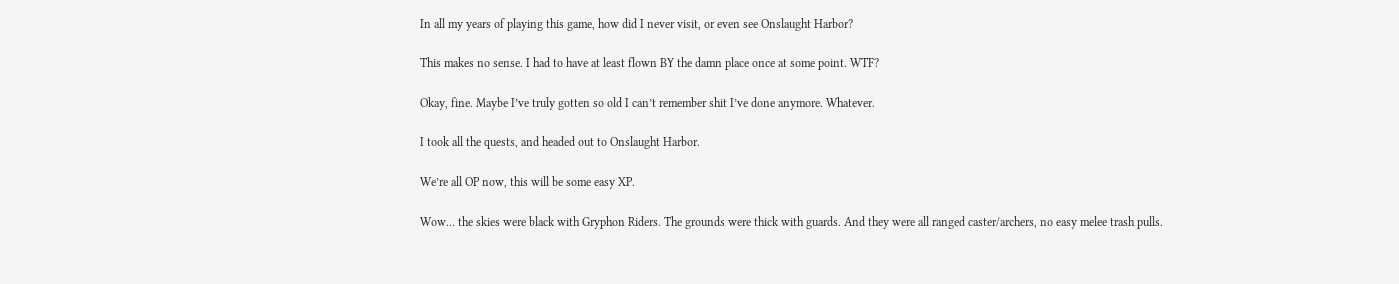In all my years of playing this game, how did I never visit, or even see Onslaught Harbor?

This makes no sense. I had to have at least flown BY the damn place once at some point. WTF?

Okay, fine. Maybe I’ve truly gotten so old I can’t remember shit I’ve done anymore. Whatever.

I took all the quests, and headed out to Onslaught Harbor.

We’re all OP now, this will be some easy XP.

Wow… the skies were black with Gryphon Riders. The grounds were thick with guards. And they were all ranged caster/archers, no easy melee trash pulls.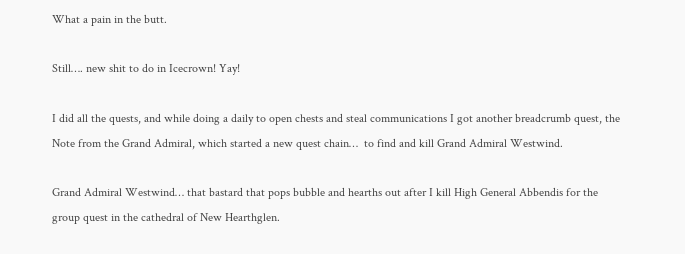What a pain in the butt.

Still…. new shit to do in Icecrown! Yay!

I did all the quests, and while doing a daily to open chests and steal communications I got another breadcrumb quest, the Note from the Grand Admiral, which started a new quest chain…  to find and kill Grand Admiral Westwind.

Grand Admiral Westwind… that bastard that pops bubble and hearths out after I kill High General Abbendis for the group quest in the cathedral of New Hearthglen.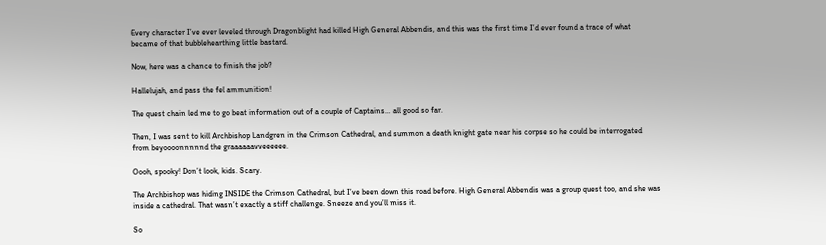Every character I’ve ever leveled through Dragonblight had killed High General Abbendis, and this was the first time I’d ever found a trace of what became of that bubblehearthing little bastard.

Now, here was a chance to finish the job?

Hallelujah, and pass the fel ammunition!

The quest chain led me to go beat information out of a couple of Captains… all good so far.

Then, I was sent to kill Archbishop Landgren in the Crimson Cathedral, and summon a death knight gate near his corpse so he could be interrogated from beyoooonnnnnd the graaaaaavveeeeee.

Oooh, spooky! Don’t look, kids. Scary.

The Archbishop was hiding INSIDE the Crimson Cathedral, but I’ve been down this road before. High General Abbendis was a group quest too, and she was inside a cathedral. That wasn’t exactly a stiff challenge. Sneeze and you’ll miss it.

So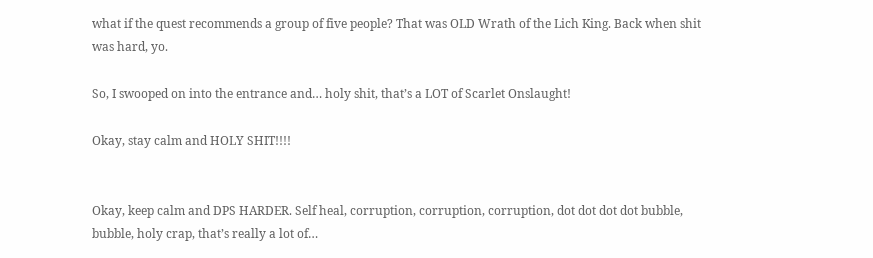what if the quest recommends a group of five people? That was OLD Wrath of the Lich King. Back when shit was hard, yo.

So, I swooped on into the entrance and… holy shit, that’s a LOT of Scarlet Onslaught!

Okay, stay calm and HOLY SHIT!!!!


Okay, keep calm and DPS HARDER. Self heal, corruption, corruption, corruption, dot dot dot dot bubble, bubble, holy crap, that’s really a lot of…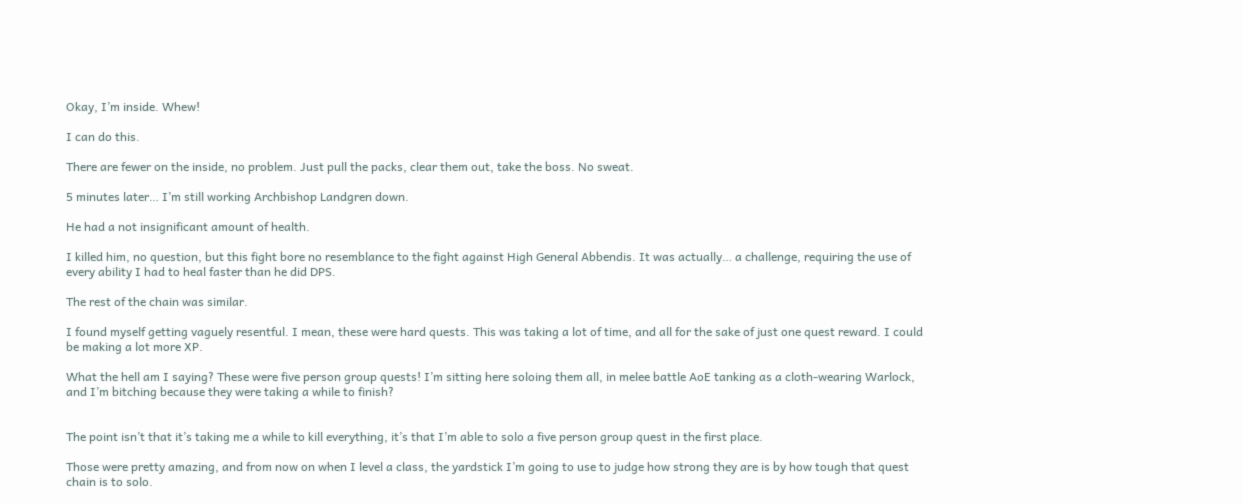Okay, I’m inside. Whew!

I can do this.

There are fewer on the inside, no problem. Just pull the packs, clear them out, take the boss. No sweat.

5 minutes later… I’m still working Archbishop Landgren down.

He had a not insignificant amount of health.

I killed him, no question, but this fight bore no resemblance to the fight against High General Abbendis. It was actually… a challenge, requiring the use of every ability I had to heal faster than he did DPS.

The rest of the chain was similar.

I found myself getting vaguely resentful. I mean, these were hard quests. This was taking a lot of time, and all for the sake of just one quest reward. I could be making a lot more XP.

What the hell am I saying? These were five person group quests! I’m sitting here soloing them all, in melee battle AoE tanking as a cloth-wearing Warlock, and I’m bitching because they were taking a while to finish?


The point isn’t that it’s taking me a while to kill everything, it’s that I’m able to solo a five person group quest in the first place.

Those were pretty amazing, and from now on when I level a class, the yardstick I’m going to use to judge how strong they are is by how tough that quest chain is to solo.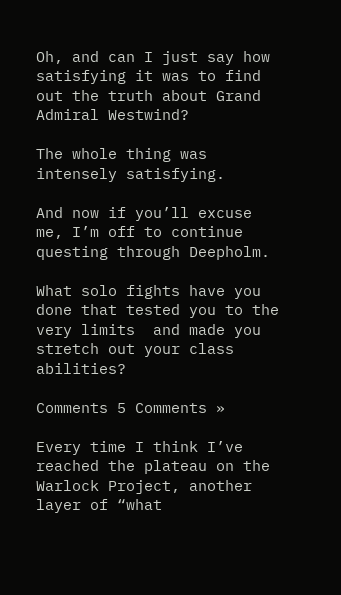Oh, and can I just say how satisfying it was to find out the truth about Grand Admiral Westwind?

The whole thing was intensely satisfying.

And now if you’ll excuse me, I’m off to continue questing through Deepholm.

What solo fights have you done that tested you to the very limits  and made you stretch out your class abilities?

Comments 5 Comments »

Every time I think I’ve reached the plateau on the Warlock Project, another layer of “what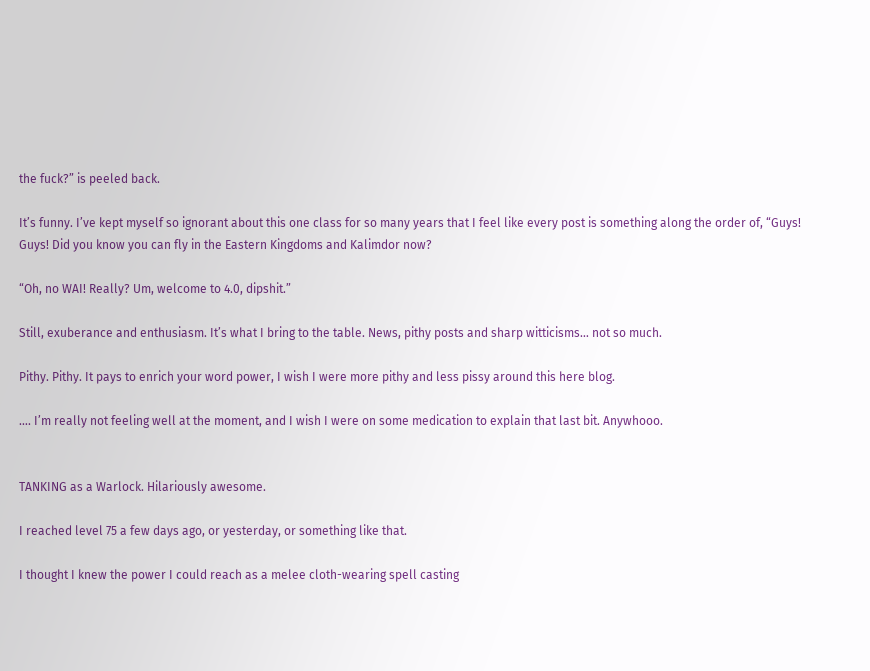the fuck?” is peeled back.

It’s funny. I’ve kept myself so ignorant about this one class for so many years that I feel like every post is something along the order of, “Guys! Guys! Did you know you can fly in the Eastern Kingdoms and Kalimdor now?

“Oh, no WAI! Really? Um, welcome to 4.0, dipshit.”

Still, exuberance and enthusiasm. It’s what I bring to the table. News, pithy posts and sharp witticisms… not so much.

Pithy. Pithy. It pays to enrich your word power, I wish I were more pithy and less pissy around this here blog.

…. I’m really not feeling well at the moment, and I wish I were on some medication to explain that last bit. Anywhooo.


TANKING as a Warlock. Hilariously awesome.

I reached level 75 a few days ago, or yesterday, or something like that.

I thought I knew the power I could reach as a melee cloth-wearing spell casting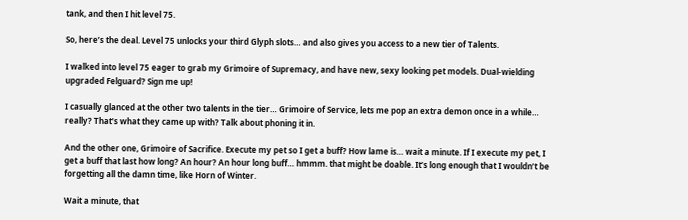tank, and then I hit level 75.

So, here’s the deal. Level 75 unlocks your third Glyph slots… and also gives you access to a new tier of Talents.

I walked into level 75 eager to grab my Grimoire of Supremacy, and have new, sexy looking pet models. Dual-wielding upgraded Felguard? Sign me up!

I casually glanced at the other two talents in the tier… Grimoire of Service, lets me pop an extra demon once in a while… really? That’s what they came up with? Talk about phoning it in.

And the other one, Grimoire of Sacrifice. Execute my pet so I get a buff? How lame is… wait a minute. If I execute my pet, I get a buff that last how long? An hour? An hour long buff… hmmm. that might be doable. It’s long enough that I wouldn’t be forgetting all the damn time, like Horn of Winter.

Wait a minute, that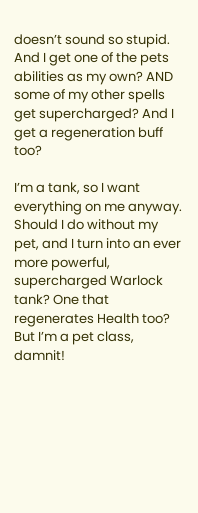doesn’t sound so stupid. And I get one of the pets abilities as my own? AND some of my other spells get supercharged? And I get a regeneration buff too?

I’m a tank, so I want everything on me anyway. Should I do without my pet, and I turn into an ever more powerful, supercharged Warlock tank? One that regenerates Health too? But I’m a pet class, damnit!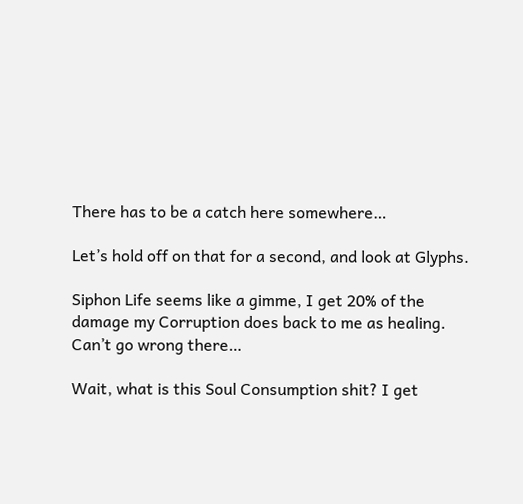There has to be a catch here somewhere…

Let’s hold off on that for a second, and look at Glyphs.

Siphon Life seems like a gimme, I get 20% of the damage my Corruption does back to me as healing. Can’t go wrong there…

Wait, what is this Soul Consumption shit? I get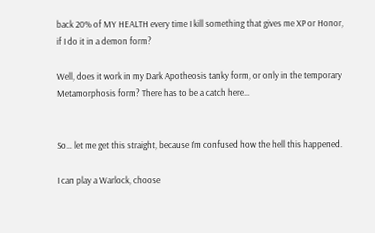back 20% of MY HEALTH every time I kill something that gives me XP or Honor, if I do it in a demon form?

Well, does it work in my Dark Apotheosis tanky form, or only in the temporary Metamorphosis form? There has to be a catch here…


So… let me get this straight, because I’m confused how the hell this happened.

I can play a Warlock, choose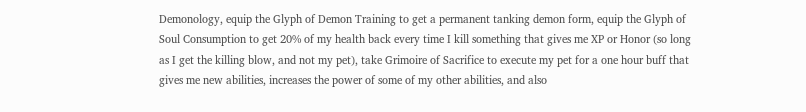Demonology, equip the Glyph of Demon Training to get a permanent tanking demon form, equip the Glyph of Soul Consumption to get 20% of my health back every time I kill something that gives me XP or Honor (so long as I get the killing blow, and not my pet), take Grimoire of Sacrifice to execute my pet for a one hour buff that gives me new abilities, increases the power of some of my other abilities, and also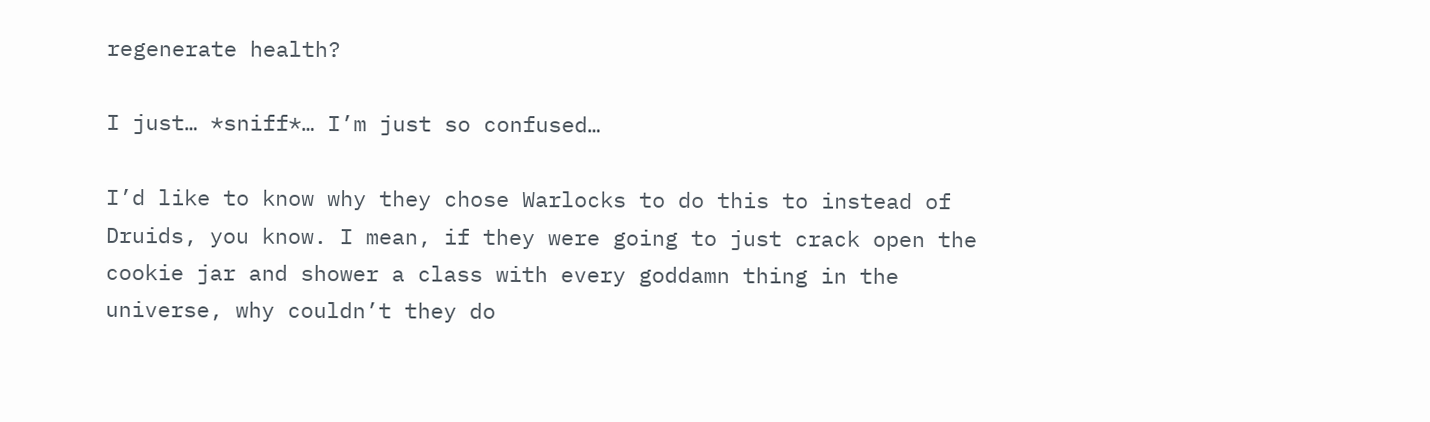regenerate health?

I just… *sniff*… I’m just so confused…

I’d like to know why they chose Warlocks to do this to instead of Druids, you know. I mean, if they were going to just crack open the cookie jar and shower a class with every goddamn thing in the universe, why couldn’t they do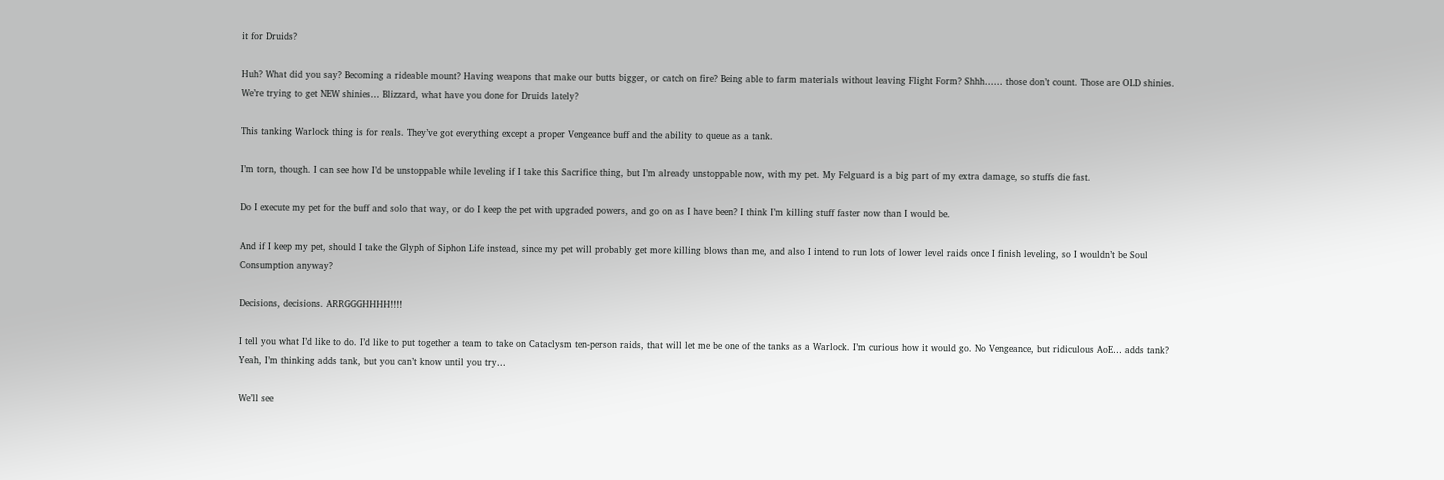it for Druids?

Huh? What did you say? Becoming a rideable mount? Having weapons that make our butts bigger, or catch on fire? Being able to farm materials without leaving Flight Form? Shhh…… those don’t count. Those are OLD shinies. We’re trying to get NEW shinies… Blizzard, what have you done for Druids lately?

This tanking Warlock thing is for reals. They’ve got everything except a proper Vengeance buff and the ability to queue as a tank.

I’m torn, though. I can see how I’d be unstoppable while leveling if I take this Sacrifice thing, but I’m already unstoppable now, with my pet. My Felguard is a big part of my extra damage, so stuffs die fast.

Do I execute my pet for the buff and solo that way, or do I keep the pet with upgraded powers, and go on as I have been? I think I’m killing stuff faster now than I would be.

And if I keep my pet, should I take the Glyph of Siphon Life instead, since my pet will probably get more killing blows than me, and also I intend to run lots of lower level raids once I finish leveling, so I wouldn’t be Soul Consumption anyway?

Decisions, decisions. ARRGGGHHHH!!!!

I tell you what I’d like to do. I’d like to put together a team to take on Cataclysm ten-person raids, that will let me be one of the tanks as a Warlock. I’m curious how it would go. No Vengeance, but ridiculous AoE… adds tank? Yeah, I’m thinking adds tank, but you can’t know until you try…

We’ll see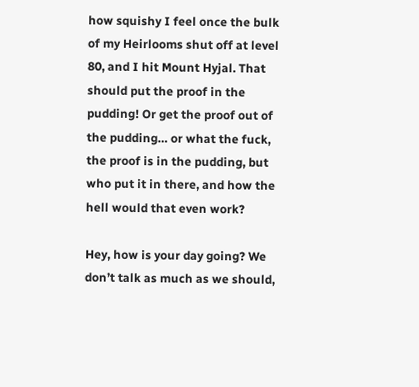how squishy I feel once the bulk of my Heirlooms shut off at level 80, and I hit Mount Hyjal. That should put the proof in the pudding! Or get the proof out of the pudding… or what the fuck, the proof is in the pudding, but who put it in there, and how the hell would that even work?

Hey, how is your day going? We don’t talk as much as we should,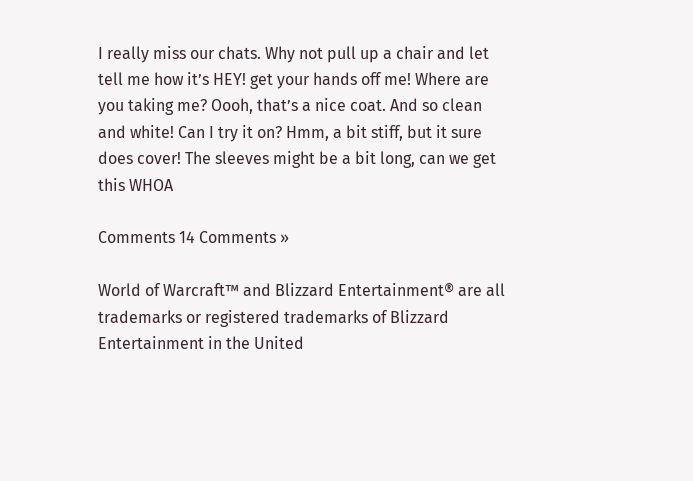I really miss our chats. Why not pull up a chair and let tell me how it’s HEY! get your hands off me! Where are you taking me? Oooh, that’s a nice coat. And so clean and white! Can I try it on? Hmm, a bit stiff, but it sure does cover! The sleeves might be a bit long, can we get this WHOA

Comments 14 Comments »

World of Warcraft™ and Blizzard Entertainment® are all trademarks or registered trademarks of Blizzard Entertainment in the United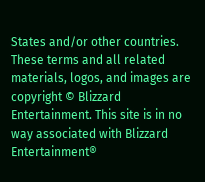States and/or other countries. These terms and all related materials, logos, and images are copyright © Blizzard Entertainment. This site is in no way associated with Blizzard Entertainment®